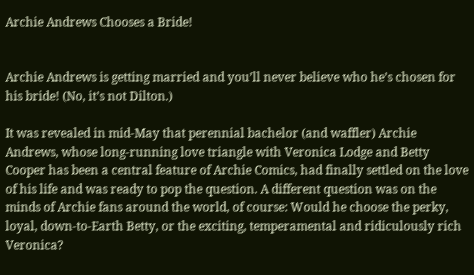Archie Andrews Chooses a Bride!


Archie Andrews is getting married and you’ll never believe who he’s chosen for his bride! (No, it’s not Dilton.)

It was revealed in mid-May that perennial bachelor (and waffler) Archie Andrews, whose long-running love triangle with Veronica Lodge and Betty Cooper has been a central feature of Archie Comics, had finally settled on the love of his life and was ready to pop the question. A different question was on the minds of Archie fans around the world, of course: Would he choose the perky, loyal, down-to-Earth Betty, or the exciting, temperamental and ridiculously rich Veronica?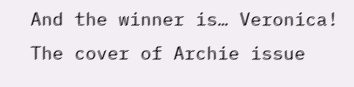And the winner is… Veronica! The cover of Archie issue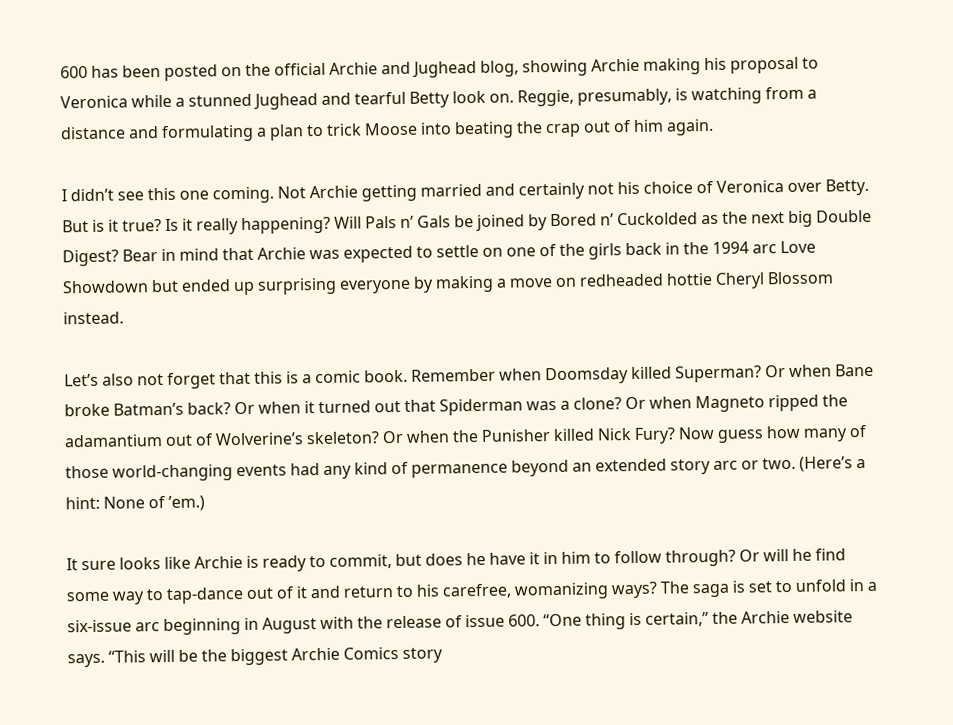600 has been posted on the official Archie and Jughead blog, showing Archie making his proposal to Veronica while a stunned Jughead and tearful Betty look on. Reggie, presumably, is watching from a distance and formulating a plan to trick Moose into beating the crap out of him again.

I didn’t see this one coming. Not Archie getting married and certainly not his choice of Veronica over Betty. But is it true? Is it really happening? Will Pals n’ Gals be joined by Bored n’ Cuckolded as the next big Double Digest? Bear in mind that Archie was expected to settle on one of the girls back in the 1994 arc Love Showdown but ended up surprising everyone by making a move on redheaded hottie Cheryl Blossom instead.

Let’s also not forget that this is a comic book. Remember when Doomsday killed Superman? Or when Bane broke Batman’s back? Or when it turned out that Spiderman was a clone? Or when Magneto ripped the adamantium out of Wolverine’s skeleton? Or when the Punisher killed Nick Fury? Now guess how many of those world-changing events had any kind of permanence beyond an extended story arc or two. (Here’s a hint: None of ’em.)

It sure looks like Archie is ready to commit, but does he have it in him to follow through? Or will he find some way to tap-dance out of it and return to his carefree, womanizing ways? The saga is set to unfold in a six-issue arc beginning in August with the release of issue 600. “One thing is certain,” the Archie website says. “This will be the biggest Archie Comics story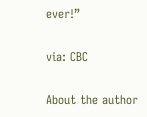ever!”

via: CBC

About the author